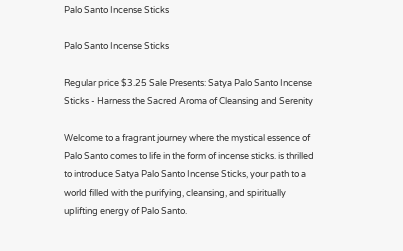Palo Santo Incense Sticks

Palo Santo Incense Sticks

Regular price $3.25 Sale Presents: Satya Palo Santo Incense Sticks - Harness the Sacred Aroma of Cleansing and Serenity

Welcome to a fragrant journey where the mystical essence of Palo Santo comes to life in the form of incense sticks. is thrilled to introduce Satya Palo Santo Incense Sticks, your path to a world filled with the purifying, cleansing, and spiritually uplifting energy of Palo Santo.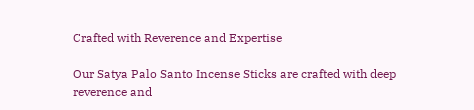Crafted with Reverence and Expertise

Our Satya Palo Santo Incense Sticks are crafted with deep reverence and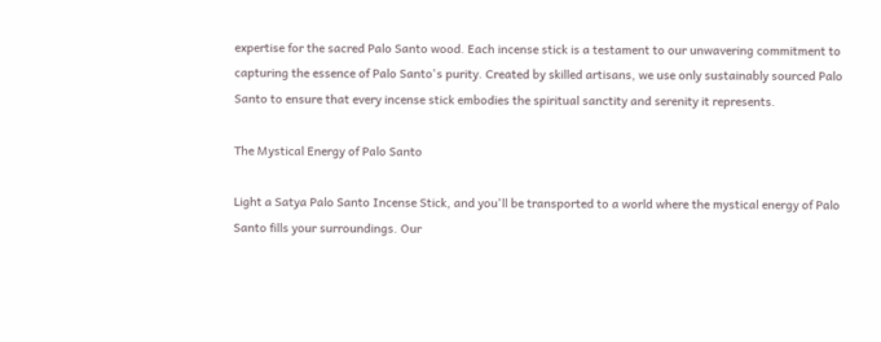expertise for the sacred Palo Santo wood. Each incense stick is a testament to our unwavering commitment to capturing the essence of Palo Santo's purity. Created by skilled artisans, we use only sustainably sourced Palo Santo to ensure that every incense stick embodies the spiritual sanctity and serenity it represents.

The Mystical Energy of Palo Santo

Light a Satya Palo Santo Incense Stick, and you'll be transported to a world where the mystical energy of Palo Santo fills your surroundings. Our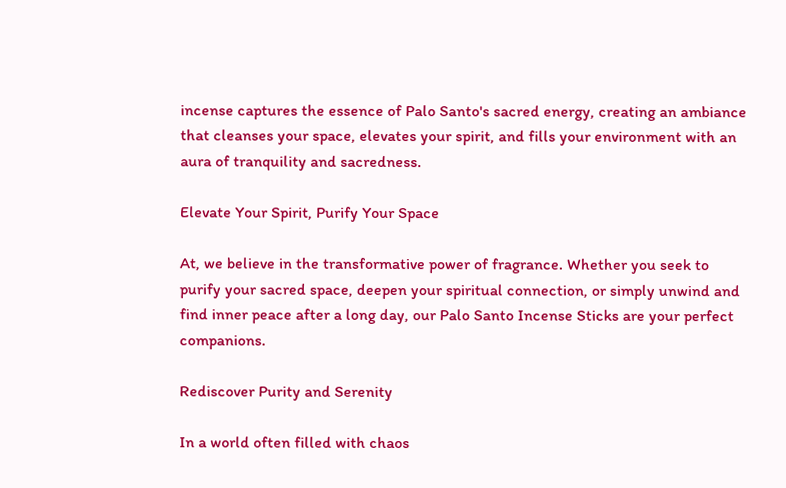incense captures the essence of Palo Santo's sacred energy, creating an ambiance that cleanses your space, elevates your spirit, and fills your environment with an aura of tranquility and sacredness.

Elevate Your Spirit, Purify Your Space

At, we believe in the transformative power of fragrance. Whether you seek to purify your sacred space, deepen your spiritual connection, or simply unwind and find inner peace after a long day, our Palo Santo Incense Sticks are your perfect companions.

Rediscover Purity and Serenity

In a world often filled with chaos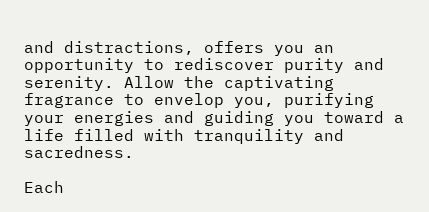and distractions, offers you an opportunity to rediscover purity and serenity. Allow the captivating fragrance to envelop you, purifying your energies and guiding you toward a life filled with tranquility and sacredness.

Each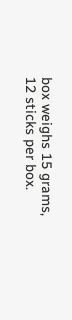box weighs 15 grams, 12 sticks per box.